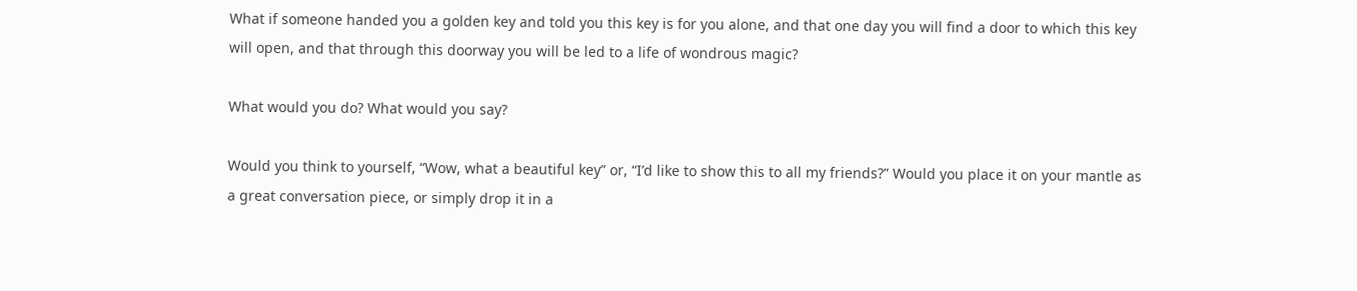What if someone handed you a golden key and told you this key is for you alone, and that one day you will find a door to which this key will open, and that through this doorway you will be led to a life of wondrous magic?

What would you do? What would you say?

Would you think to yourself, “Wow, what a beautiful key” or, “I’d like to show this to all my friends?” Would you place it on your mantle as a great conversation piece, or simply drop it in a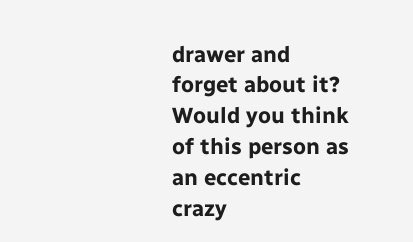drawer and forget about it? Would you think of this person as an eccentric crazy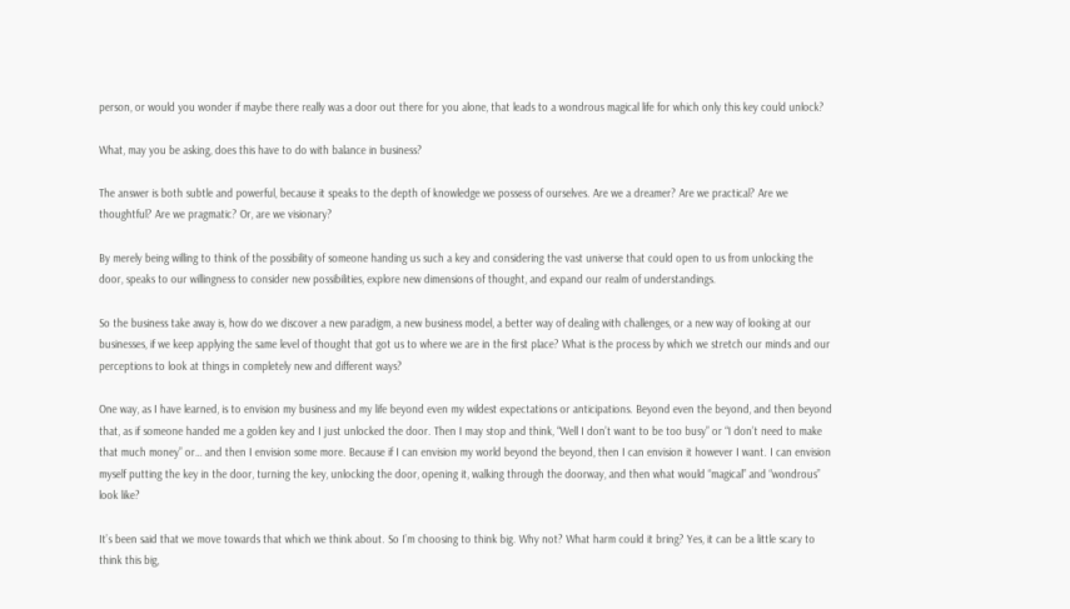person, or would you wonder if maybe there really was a door out there for you alone, that leads to a wondrous magical life for which only this key could unlock?

What, may you be asking, does this have to do with balance in business?

The answer is both subtle and powerful, because it speaks to the depth of knowledge we possess of ourselves. Are we a dreamer? Are we practical? Are we thoughtful? Are we pragmatic? Or, are we visionary?

By merely being willing to think of the possibility of someone handing us such a key and considering the vast universe that could open to us from unlocking the door, speaks to our willingness to consider new possibilities, explore new dimensions of thought, and expand our realm of understandings.

So the business take away is, how do we discover a new paradigm, a new business model, a better way of dealing with challenges, or a new way of looking at our businesses, if we keep applying the same level of thought that got us to where we are in the first place? What is the process by which we stretch our minds and our perceptions to look at things in completely new and different ways?

One way, as I have learned, is to envision my business and my life beyond even my wildest expectations or anticipations. Beyond even the beyond, and then beyond that, as if someone handed me a golden key and I just unlocked the door. Then I may stop and think, “Well I don’t want to be too busy” or “I don’t need to make that much money” or… and then I envision some more. Because if I can envision my world beyond the beyond, then I can envision it however I want. I can envision myself putting the key in the door, turning the key, unlocking the door, opening it, walking through the doorway, and then what would “magical” and “wondrous” look like?

It’s been said that we move towards that which we think about. So I’m choosing to think big. Why not? What harm could it bring? Yes, it can be a little scary to think this big,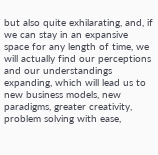but also quite exhilarating, and, if we can stay in an expansive space for any length of time, we will actually find our perceptions and our understandings expanding, which will lead us to new business models, new paradigms, greater creativity, problem solving with ease,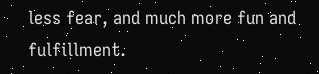less fear, and much more fun and fulfillment.